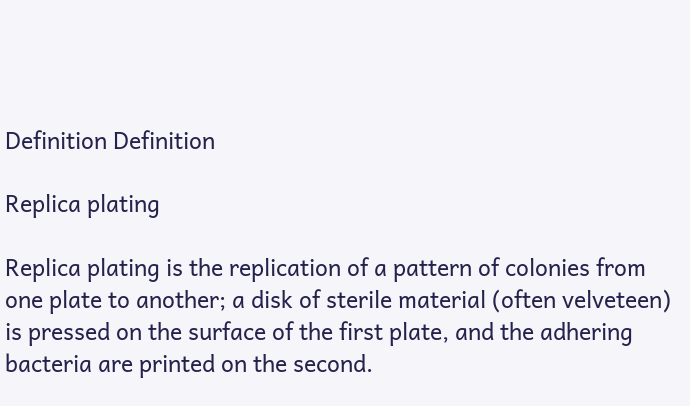Definition Definition

Replica plating

Replica plating is the replication of a pattern of colonies from one plate to another; a disk of sterile material (often velveteen) is pressed on the surface of the first plate, and the adhering bacteria are printed on the second.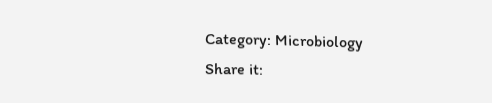Category: Microbiology
Share it: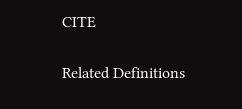CITE

Related Definitions